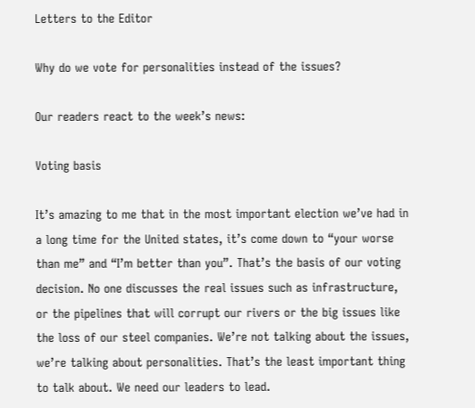Letters to the Editor

Why do we vote for personalities instead of the issues?

Our readers react to the week’s news:

Voting basis

It’s amazing to me that in the most important election we’ve had in a long time for the United states, it’s come down to “your worse than me” and “I’m better than you”. That’s the basis of our voting decision. No one discusses the real issues such as infrastructure, or the pipelines that will corrupt our rivers or the big issues like the loss of our steel companies. We’re not talking about the issues, we’re talking about personalities. That’s the least important thing to talk about. We need our leaders to lead.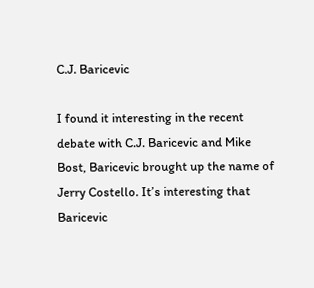C.J. Baricevic

I found it interesting in the recent debate with C.J. Baricevic and Mike Bost, Baricevic brought up the name of Jerry Costello. It’s interesting that Baricevic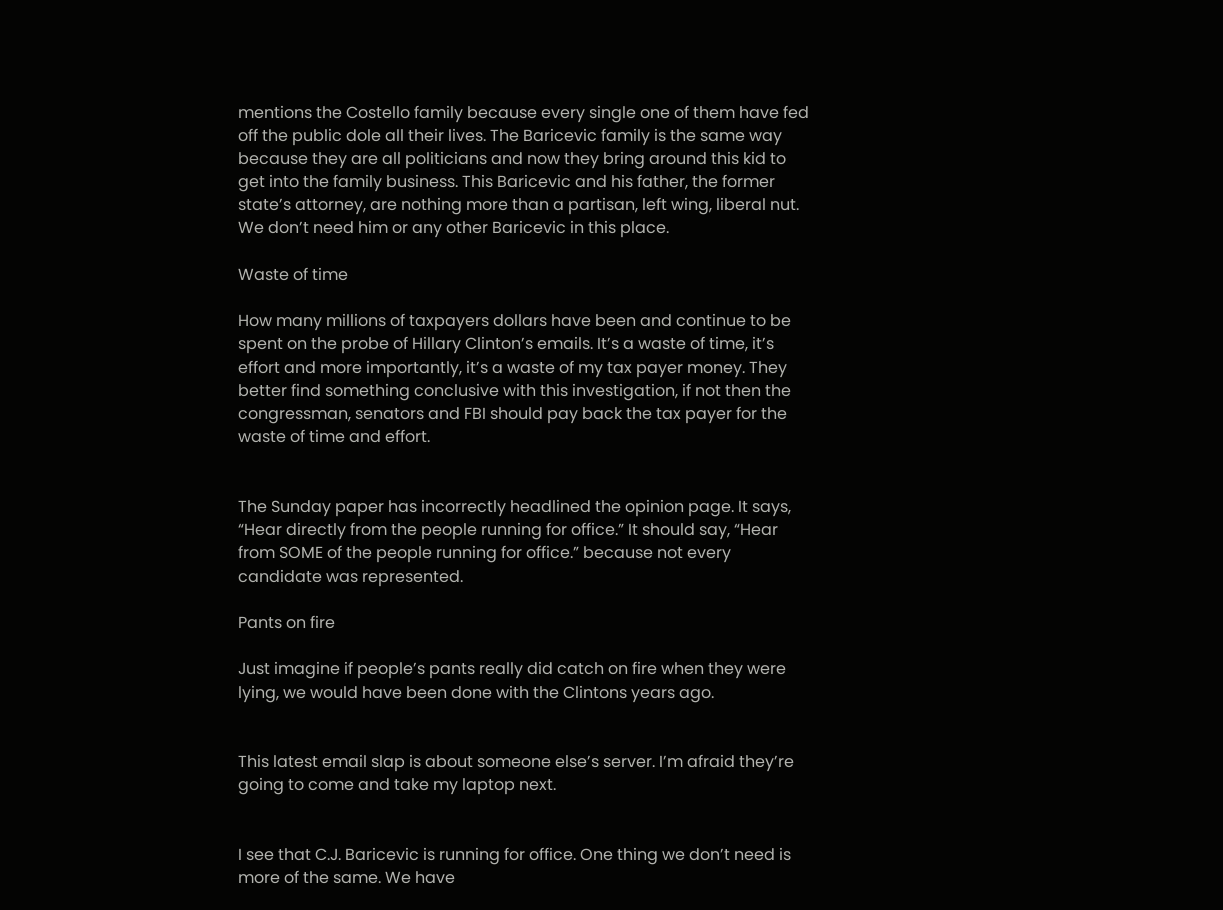mentions the Costello family because every single one of them have fed off the public dole all their lives. The Baricevic family is the same way because they are all politicians and now they bring around this kid to get into the family business. This Baricevic and his father, the former state’s attorney, are nothing more than a partisan, left wing, liberal nut. We don’t need him or any other Baricevic in this place.

Waste of time

How many millions of taxpayers dollars have been and continue to be spent on the probe of Hillary Clinton’s emails. It’s a waste of time, it’s effort and more importantly, it’s a waste of my tax payer money. They better find something conclusive with this investigation, if not then the congressman, senators and FBI should pay back the tax payer for the waste of time and effort.


The Sunday paper has incorrectly headlined the opinion page. It says, “Hear directly from the people running for office.” It should say, “Hear from SOME of the people running for office.” because not every candidate was represented.

Pants on fire

Just imagine if people’s pants really did catch on fire when they were lying, we would have been done with the Clintons years ago.


This latest email slap is about someone else’s server. I’m afraid they’re going to come and take my laptop next.


I see that C.J. Baricevic is running for office. One thing we don’t need is more of the same. We have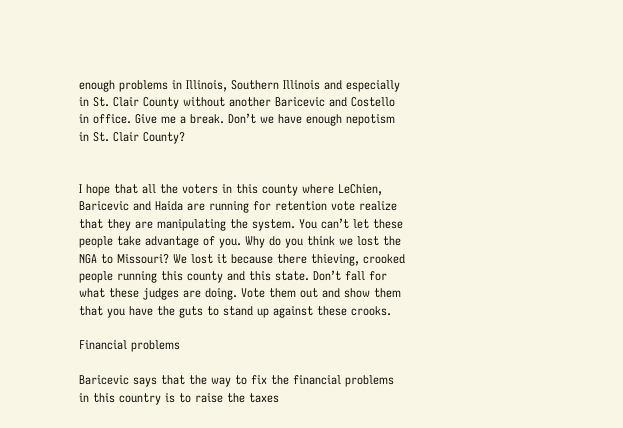enough problems in Illinois, Southern Illinois and especially in St. Clair County without another Baricevic and Costello in office. Give me a break. Don’t we have enough nepotism in St. Clair County?


I hope that all the voters in this county where LeChien, Baricevic and Haida are running for retention vote realize that they are manipulating the system. You can’t let these people take advantage of you. Why do you think we lost the NGA to Missouri? We lost it because there thieving, crooked people running this county and this state. Don’t fall for what these judges are doing. Vote them out and show them that you have the guts to stand up against these crooks.

Financial problems

Baricevic says that the way to fix the financial problems in this country is to raise the taxes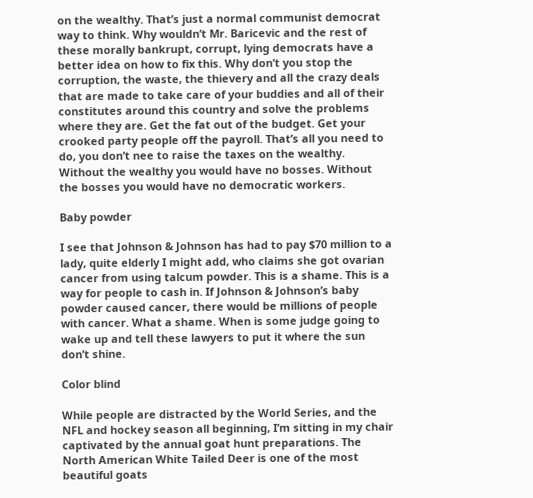on the wealthy. That’s just a normal communist democrat way to think. Why wouldn’t Mr. Baricevic and the rest of these morally bankrupt, corrupt, lying democrats have a better idea on how to fix this. Why don’t you stop the corruption, the waste, the thievery and all the crazy deals that are made to take care of your buddies and all of their constitutes around this country and solve the problems where they are. Get the fat out of the budget. Get your crooked party people off the payroll. That’s all you need to do, you don’t nee to raise the taxes on the wealthy. Without the wealthy you would have no bosses. Without the bosses you would have no democratic workers.

Baby powder

I see that Johnson & Johnson has had to pay $70 million to a lady, quite elderly I might add, who claims she got ovarian cancer from using talcum powder. This is a shame. This is a way for people to cash in. If Johnson & Johnson’s baby powder caused cancer, there would be millions of people with cancer. What a shame. When is some judge going to wake up and tell these lawyers to put it where the sun don’t shine.

Color blind

While people are distracted by the World Series, and the NFL and hockey season all beginning, I’m sitting in my chair captivated by the annual goat hunt preparations. The North American White Tailed Deer is one of the most beautiful goats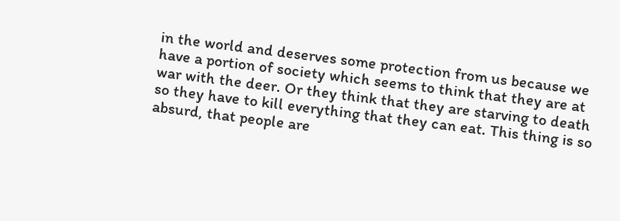in the world and deserves some protection from us because we have a portion of society which seems to think that they are at war with the deer. Or they think that they are starving to death so they have to kill everything that they can eat. This thing is so absurd, that people are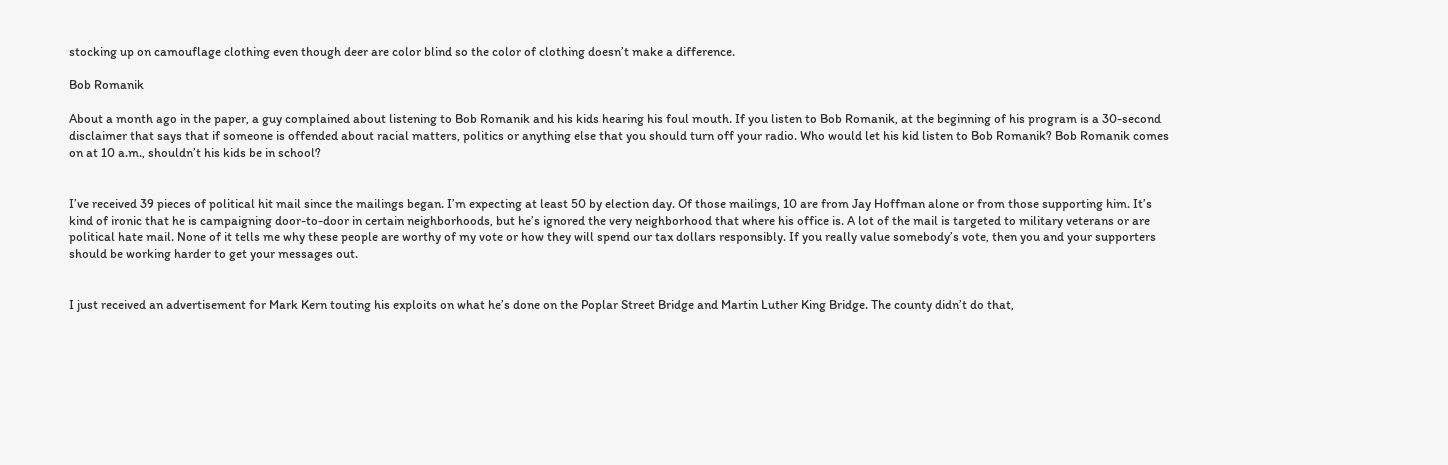stocking up on camouflage clothing even though deer are color blind so the color of clothing doesn’t make a difference.

Bob Romanik

About a month ago in the paper, a guy complained about listening to Bob Romanik and his kids hearing his foul mouth. If you listen to Bob Romanik, at the beginning of his program is a 30-second disclaimer that says that if someone is offended about racial matters, politics or anything else that you should turn off your radio. Who would let his kid listen to Bob Romanik? Bob Romanik comes on at 10 a.m., shouldn’t his kids be in school?


I’ve received 39 pieces of political hit mail since the mailings began. I’m expecting at least 50 by election day. Of those mailings, 10 are from Jay Hoffman alone or from those supporting him. It’s kind of ironic that he is campaigning door-to-door in certain neighborhoods, but he’s ignored the very neighborhood that where his office is. A lot of the mail is targeted to military veterans or are political hate mail. None of it tells me why these people are worthy of my vote or how they will spend our tax dollars responsibly. If you really value somebody’s vote, then you and your supporters should be working harder to get your messages out.


I just received an advertisement for Mark Kern touting his exploits on what he’s done on the Poplar Street Bridge and Martin Luther King Bridge. The county didn’t do that,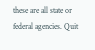these are all state or federal agencies. Quit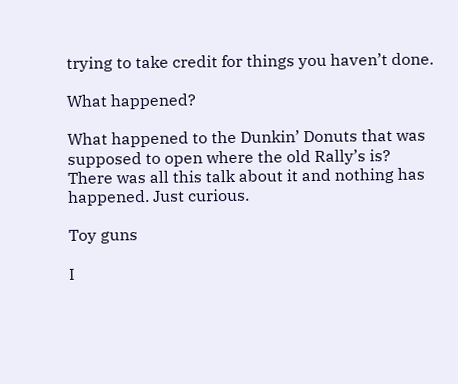trying to take credit for things you haven’t done.

What happened?

What happened to the Dunkin’ Donuts that was supposed to open where the old Rally’s is? There was all this talk about it and nothing has happened. Just curious.

Toy guns

I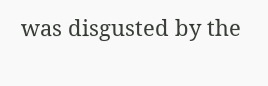was disgusted by the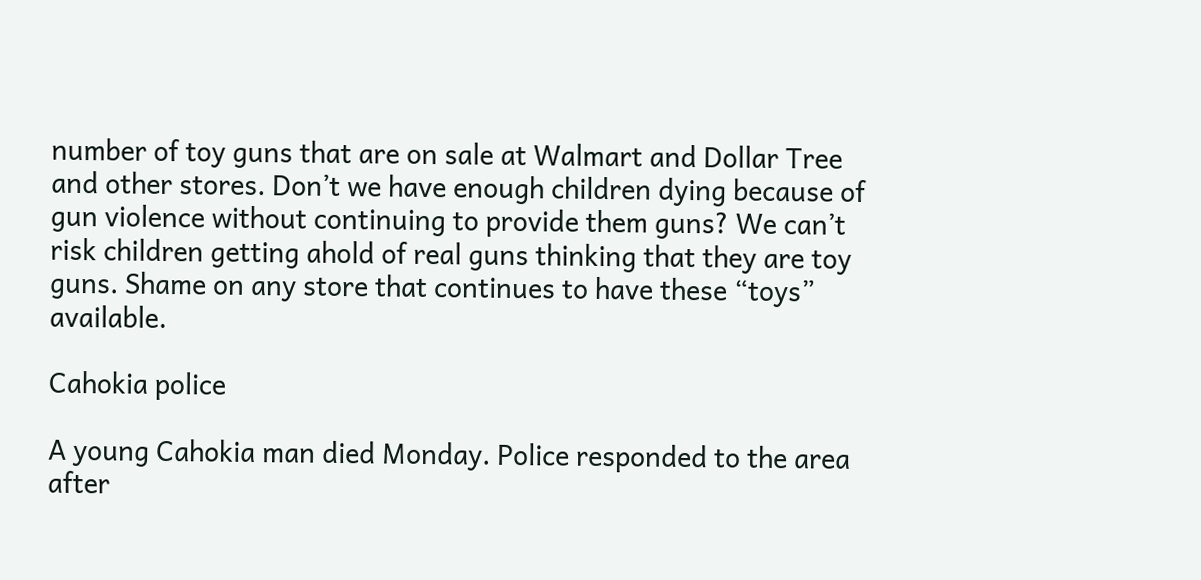number of toy guns that are on sale at Walmart and Dollar Tree and other stores. Don’t we have enough children dying because of gun violence without continuing to provide them guns? We can’t risk children getting ahold of real guns thinking that they are toy guns. Shame on any store that continues to have these “toys” available.

Cahokia police

A young Cahokia man died Monday. Police responded to the area after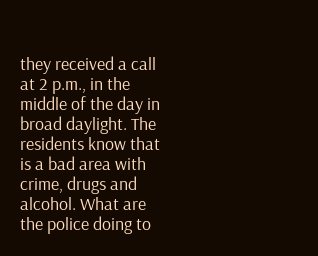they received a call at 2 p.m., in the middle of the day in broad daylight. The residents know that is a bad area with crime, drugs and alcohol. What are the police doing to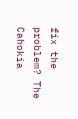fix the problem? The Cahokia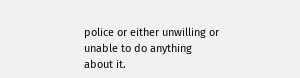police or either unwilling or unable to do anything about it.